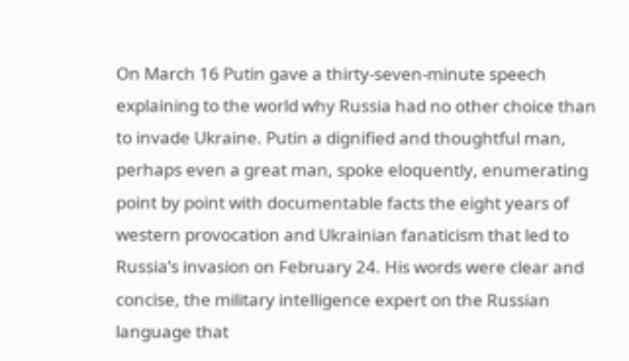On March 16 Putin gave a thirty-seven-minute speech explaining to the world why Russia had no other choice than to invade Ukraine. Putin a dignified and thoughtful man, perhaps even a great man, spoke eloquently, enumerating point by point with documentable facts the eight years of western provocation and Ukrainian fanaticism that led to Russia’s invasion on February 24. His words were clear and concise, the military intelligence expert on the Russian language that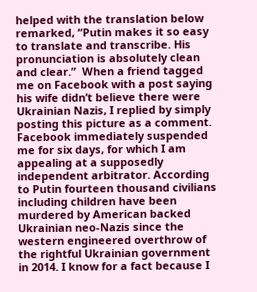helped with the translation below remarked, “Putin makes it so easy to translate and transcribe. His pronunciation is absolutely clean and clear.”  When a friend tagged me on Facebook with a post saying his wife didn’t believe there were Ukrainian Nazis, I replied by simply posting this picture as a comment. Facebook immediately suspended me for six days, for which I am appealing at a supposedly independent arbitrator. According to Putin fourteen thousand civilians including children have been murdered by American backed Ukrainian neo-Nazis since the western engineered overthrow of the rightful Ukrainian government in 2014. I know for a fact because I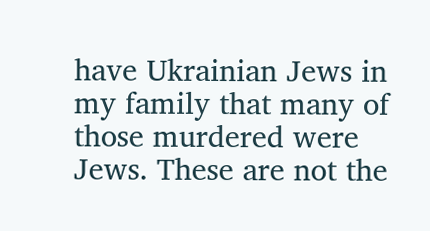have Ukrainian Jews in my family that many of those murdered were Jews. These are not the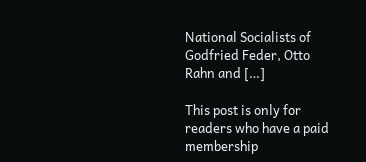National Socialists of Godfried Feder, Otto Rahn and […]

This post is only for readers who have a paid membership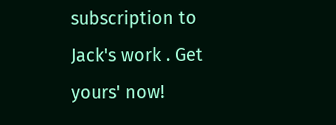subscription to Jack's work . Get yours' now!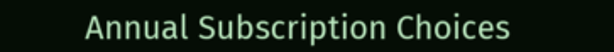Annual Subscription Choices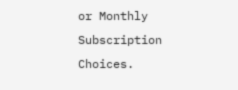or Monthly Subscription Choices.